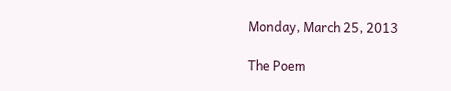Monday, March 25, 2013

The Poem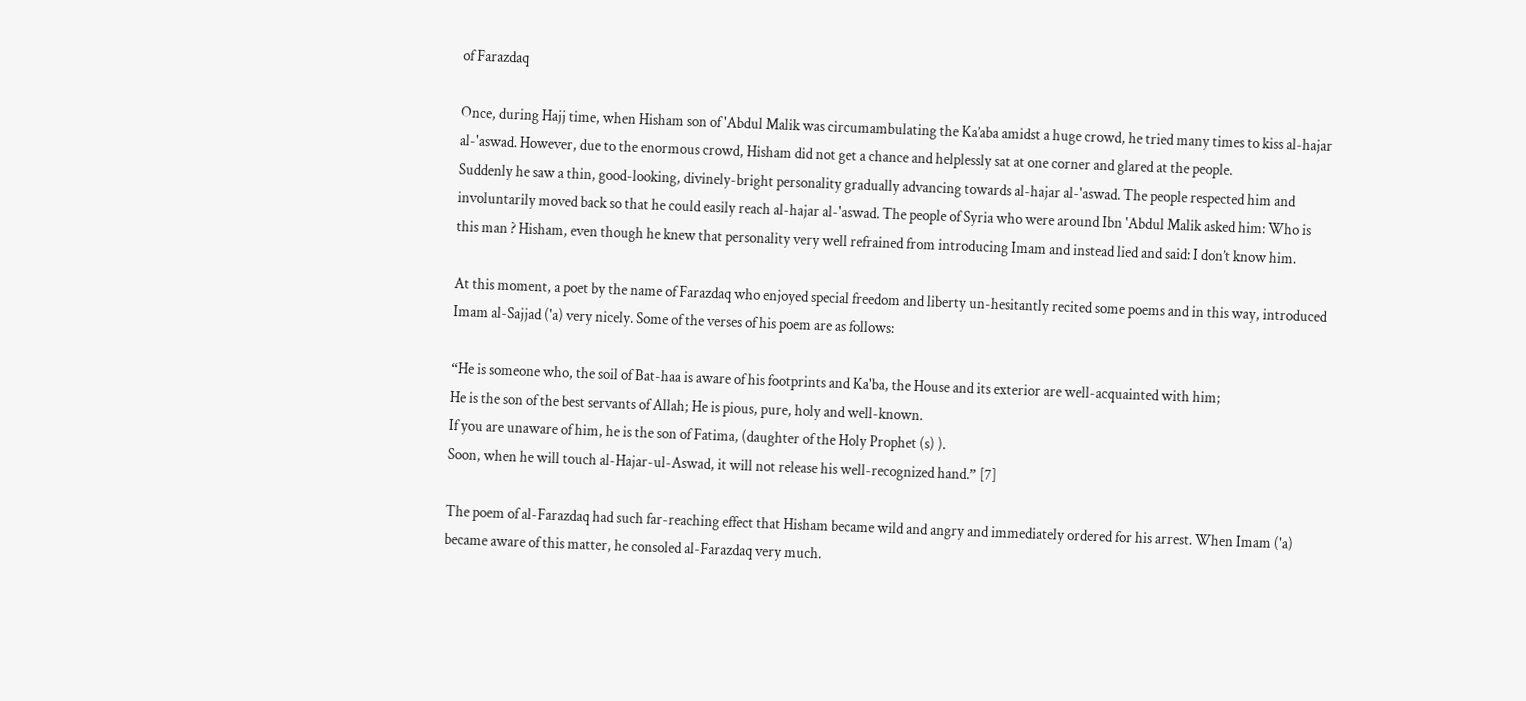of Farazdaq

Once, during Hajj time, when Hisham son of 'Abdul Malik was circumambulating the Ka’aba amidst a huge crowd, he tried many times to kiss al-hajar al-'aswad. However, due to the enormous crowd, Hisham did not get a chance and helplessly sat at one corner and glared at the people.
Suddenly he saw a thin, good-looking, divinely-bright personality gradually advancing towards al-hajar al-'aswad. The people respected him and involuntarily moved back so that he could easily reach al-hajar al-'aswad. The people of Syria who were around Ibn 'Abdul Malik asked him: Who is this man ? Hisham, even though he knew that personality very well refrained from introducing Imam and instead lied and said: I don’t know him.

At this moment, a poet by the name of Farazdaq who enjoyed special freedom and liberty un-hesitantly recited some poems and in this way, introduced Imam al-Sajjad ('a) very nicely. Some of the verses of his poem are as follows:

“He is someone who, the soil of Bat-haa is aware of his footprints and Ka'ba, the House and its exterior are well-acquainted with him;
He is the son of the best servants of Allah; He is pious, pure, holy and well-known.
If you are unaware of him, he is the son of Fatima, (daughter of the Holy Prophet (s) ).
Soon, when he will touch al-Hajar-ul-Aswad, it will not release his well-recognized hand.” [7]

The poem of al-Farazdaq had such far-reaching effect that Hisham became wild and angry and immediately ordered for his arrest. When Imam ('a) became aware of this matter, he consoled al-Farazdaq very much.